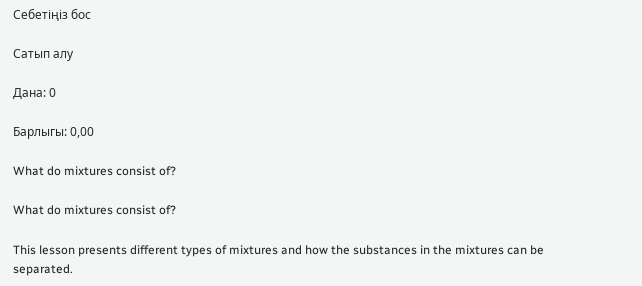Себетіңіз бос

Сатып алу

Дана: 0

Барлыгы: 0,00

What do mixtures consist of?

What do mixtures consist of?

This lesson presents different types of mixtures and how the substances in the mixtures can be separated.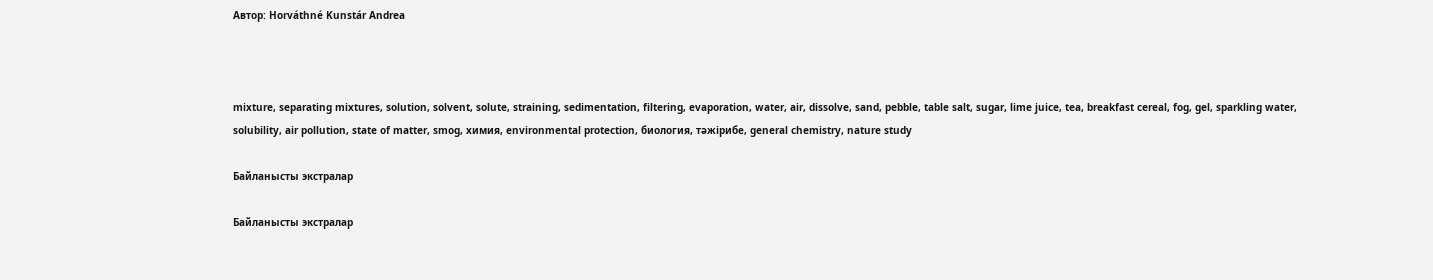Автор: Horváthné Kunstár Andrea



mixture, separating mixtures, solution, solvent, solute, straining, sedimentation, filtering, evaporation, water, air, dissolve, sand, pebble, table salt, sugar, lime juice, tea, breakfast cereal, fog, gel, sparkling water, solubility, air pollution, state of matter, smog, химия, environmental protection, биология, тәжірибе, general chemistry, nature study

Байланысты экстралар

Байланысты экстралар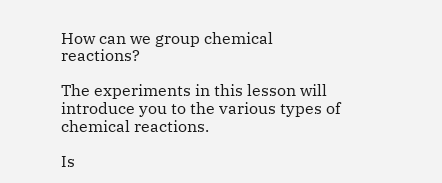How can we group chemical reactions?

The experiments in this lesson will introduce you to the various types of chemical reactions.

Is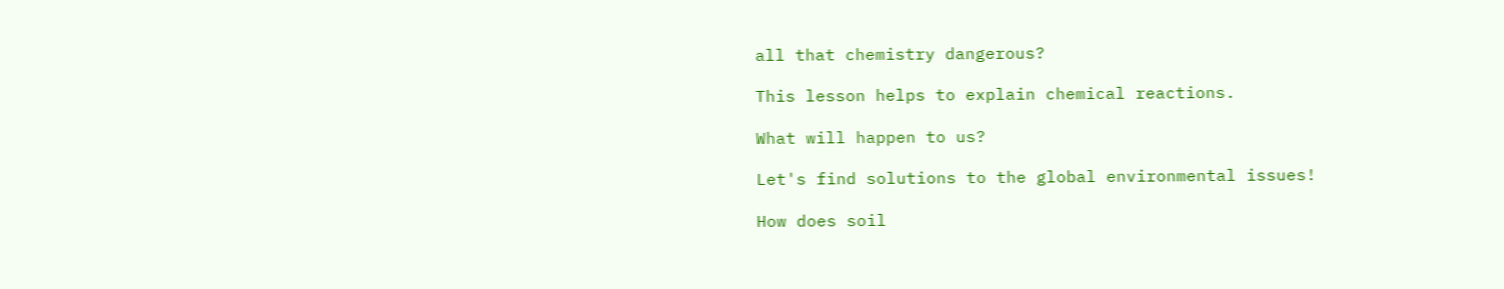all that chemistry dangerous?

This lesson helps to explain chemical reactions.

What will happen to us?

Let's find solutions to the global environmental issues!

How does soil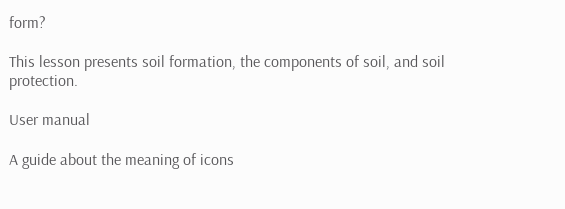form?

This lesson presents soil formation, the components of soil, and soil protection.

User manual

A guide about the meaning of icons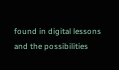found in digital lessons and the possibilities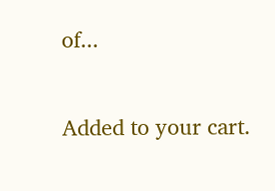of...

Added to your cart.